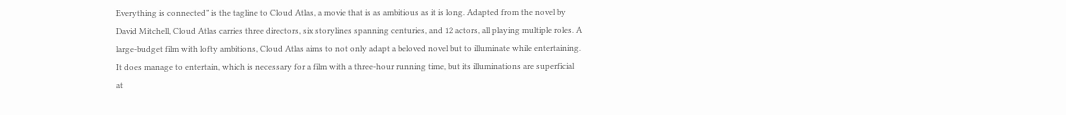Everything is connected” is the tagline to Cloud Atlas, a movie that is as ambitious as it is long. Adapted from the novel by David Mitchell, Cloud Atlas carries three directors, six storylines spanning centuries, and 12 actors, all playing multiple roles. A large-budget film with lofty ambitions, Cloud Atlas aims to not only adapt a beloved novel but to illuminate while entertaining. It does manage to entertain, which is necessary for a film with a three-hour running time, but its illuminations are superficial at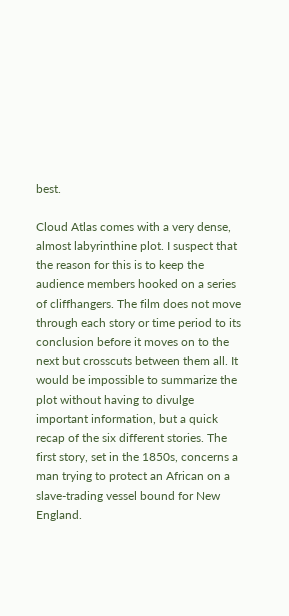best.

Cloud Atlas comes with a very dense, almost labyrinthine plot. I suspect that the reason for this is to keep the audience members hooked on a series of cliffhangers. The film does not move through each story or time period to its conclusion before it moves on to the next but crosscuts between them all. It would be impossible to summarize the plot without having to divulge important information, but a quick recap of the six different stories. The first story, set in the 1850s, concerns a man trying to protect an African on a slave-trading vessel bound for New England.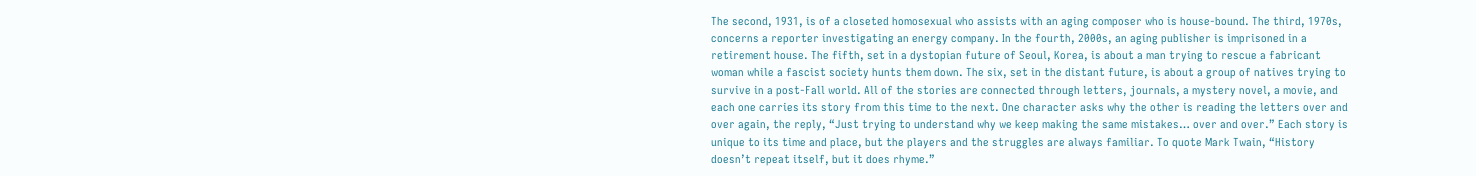The second, 1931, is of a closeted homosexual who assists with an aging composer who is house-bound. The third, 1970s, concerns a reporter investigating an energy company. In the fourth, 2000s, an aging publisher is imprisoned in a retirement house. The fifth, set in a dystopian future of Seoul, Korea, is about a man trying to rescue a fabricant woman while a fascist society hunts them down. The six, set in the distant future, is about a group of natives trying to survive in a post-Fall world. All of the stories are connected through letters, journals, a mystery novel, a movie, and each one carries its story from this time to the next. One character asks why the other is reading the letters over and over again, the reply, “Just trying to understand why we keep making the same mistakes… over and over.” Each story is unique to its time and place, but the players and the struggles are always familiar. To quote Mark Twain, “History doesn’t repeat itself, but it does rhyme.”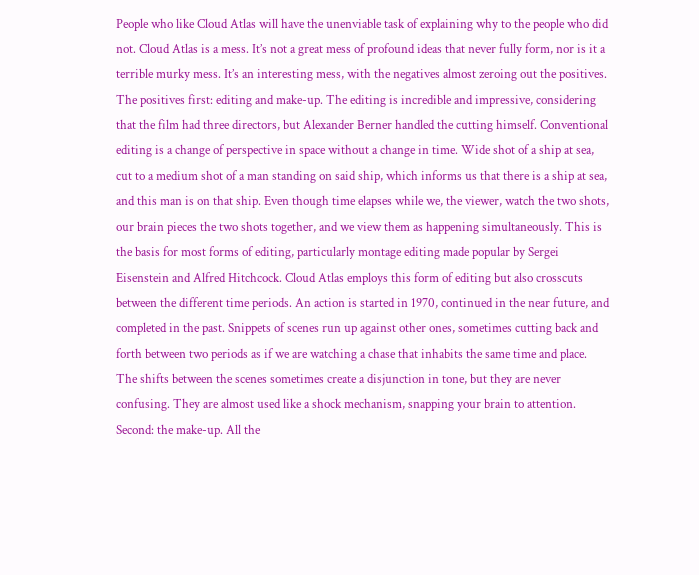People who like Cloud Atlas will have the unenviable task of explaining why to the people who did not. Cloud Atlas is a mess. It’s not a great mess of profound ideas that never fully form, nor is it a terrible murky mess. It’s an interesting mess, with the negatives almost zeroing out the positives. The positives first: editing and make-up. The editing is incredible and impressive, considering that the film had three directors, but Alexander Berner handled the cutting himself. Conventional editing is a change of perspective in space without a change in time. Wide shot of a ship at sea, cut to a medium shot of a man standing on said ship, which informs us that there is a ship at sea, and this man is on that ship. Even though time elapses while we, the viewer, watch the two shots, our brain pieces the two shots together, and we view them as happening simultaneously. This is the basis for most forms of editing, particularly montage editing made popular by Sergei Eisenstein and Alfred Hitchcock. Cloud Atlas employs this form of editing but also crosscuts between the different time periods. An action is started in 1970, continued in the near future, and completed in the past. Snippets of scenes run up against other ones, sometimes cutting back and forth between two periods as if we are watching a chase that inhabits the same time and place. The shifts between the scenes sometimes create a disjunction in tone, but they are never confusing. They are almost used like a shock mechanism, snapping your brain to attention. Second: the make-up. All the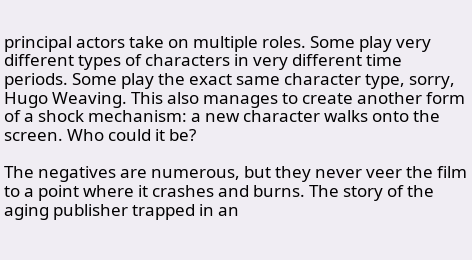principal actors take on multiple roles. Some play very different types of characters in very different time periods. Some play the exact same character type, sorry, Hugo Weaving. This also manages to create another form of a shock mechanism: a new character walks onto the screen. Who could it be?

The negatives are numerous, but they never veer the film to a point where it crashes and burns. The story of the aging publisher trapped in an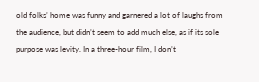old folks’ home was funny and garnered a lot of laughs from the audience, but didn’t seem to add much else, as if its sole purpose was levity. In a three-hour film, I don’t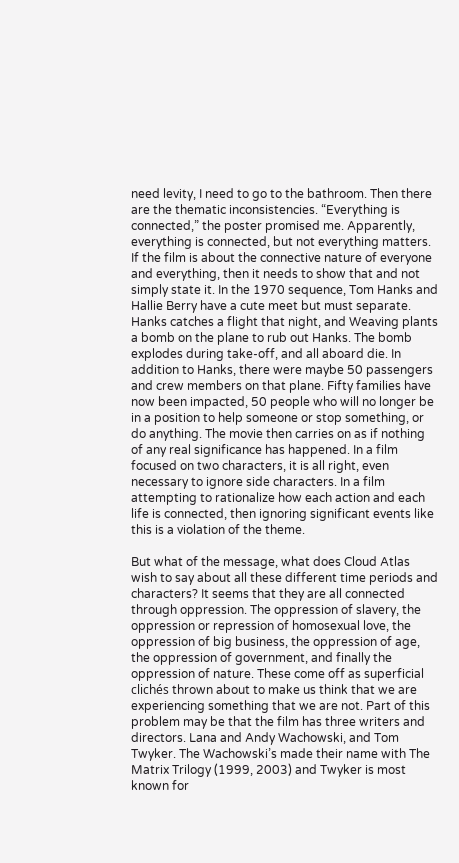need levity, I need to go to the bathroom. Then there are the thematic inconsistencies. “Everything is connected,” the poster promised me. Apparently, everything is connected, but not everything matters. If the film is about the connective nature of everyone and everything, then it needs to show that and not simply state it. In the 1970 sequence, Tom Hanks and Hallie Berry have a cute meet but must separate. Hanks catches a flight that night, and Weaving plants a bomb on the plane to rub out Hanks. The bomb explodes during take-off, and all aboard die. In addition to Hanks, there were maybe 50 passengers and crew members on that plane. Fifty families have now been impacted, 50 people who will no longer be in a position to help someone or stop something, or do anything. The movie then carries on as if nothing of any real significance has happened. In a film focused on two characters, it is all right, even necessary to ignore side characters. In a film attempting to rationalize how each action and each life is connected, then ignoring significant events like this is a violation of the theme.

But what of the message, what does Cloud Atlas wish to say about all these different time periods and characters? It seems that they are all connected through oppression. The oppression of slavery, the oppression or repression of homosexual love, the oppression of big business, the oppression of age, the oppression of government, and finally the oppression of nature. These come off as superficial clichés thrown about to make us think that we are experiencing something that we are not. Part of this problem may be that the film has three writers and directors. Lana and Andy Wachowski, and Tom Twyker. The Wachowski’s made their name with The Matrix Trilogy (1999, 2003) and Twyker is most known for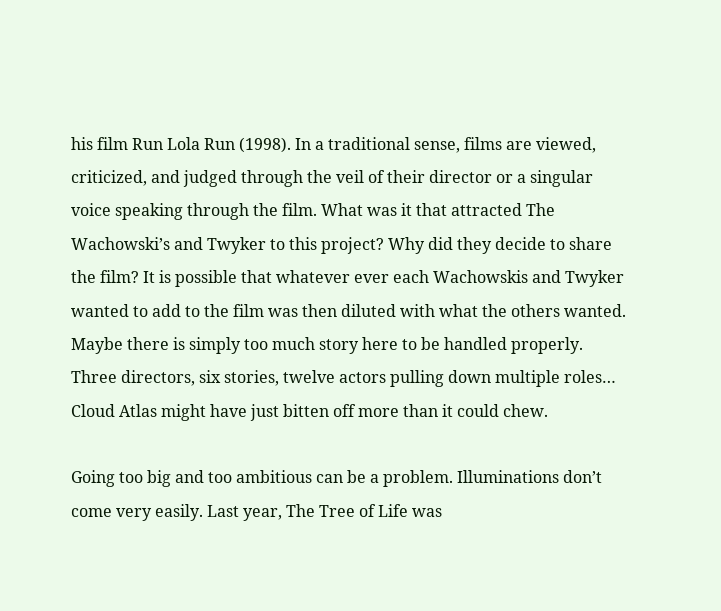his film Run Lola Run (1998). In a traditional sense, films are viewed, criticized, and judged through the veil of their director or a singular voice speaking through the film. What was it that attracted The Wachowski’s and Twyker to this project? Why did they decide to share the film? It is possible that whatever ever each Wachowskis and Twyker wanted to add to the film was then diluted with what the others wanted. Maybe there is simply too much story here to be handled properly. Three directors, six stories, twelve actors pulling down multiple roles… Cloud Atlas might have just bitten off more than it could chew.

Going too big and too ambitious can be a problem. Illuminations don’t come very easily. Last year, The Tree of Life was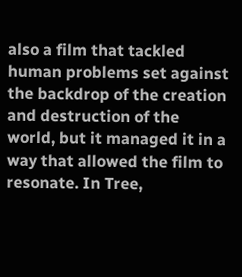also a film that tackled human problems set against the backdrop of the creation and destruction of the world, but it managed it in a way that allowed the film to resonate. In Tree,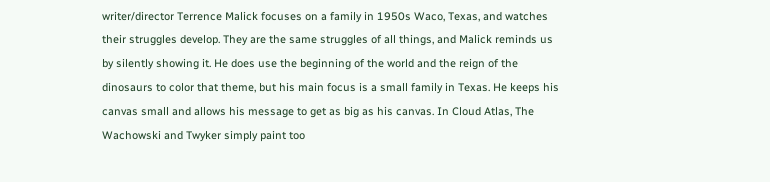writer/director Terrence Malick focuses on a family in 1950s Waco, Texas, and watches their struggles develop. They are the same struggles of all things, and Malick reminds us by silently showing it. He does use the beginning of the world and the reign of the dinosaurs to color that theme, but his main focus is a small family in Texas. He keeps his canvas small and allows his message to get as big as his canvas. In Cloud Atlas, The Wachowski and Twyker simply paint too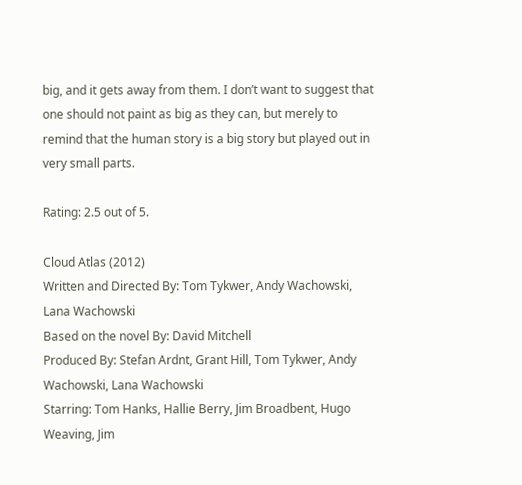big, and it gets away from them. I don’t want to suggest that one should not paint as big as they can, but merely to remind that the human story is a big story but played out in very small parts.

Rating: 2.5 out of 5.

Cloud Atlas (2012)
Written and Directed By: Tom Tykwer, Andy Wachowski, Lana Wachowski
Based on the novel By: David Mitchell
Produced By: Stefan Ardnt, Grant Hill, Tom Tykwer, Andy Wachowski, Lana Wachowski
Starring: Tom Hanks, Hallie Berry, Jim Broadbent, Hugo Weaving, Jim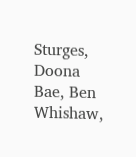Sturges, Doona Bae, Ben Whishaw,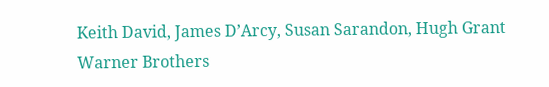Keith David, James D’Arcy, Susan Sarandon, Hugh Grant
Warner Brothers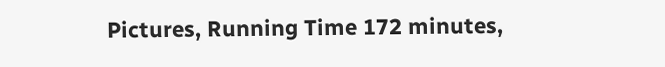Pictures, Running Time 172 minutes,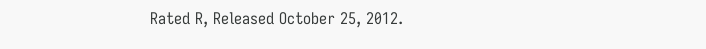Rated R, Released October 25, 2012.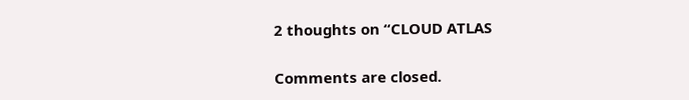2 thoughts on “CLOUD ATLAS

Comments are closed.